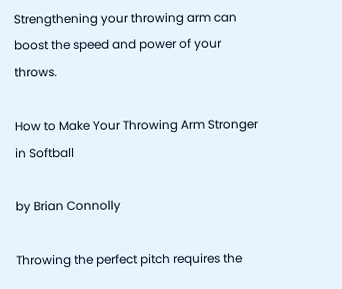Strengthening your throwing arm can boost the speed and power of your throws.

How to Make Your Throwing Arm Stronger in Softball

by Brian Connolly

Throwing the perfect pitch requires the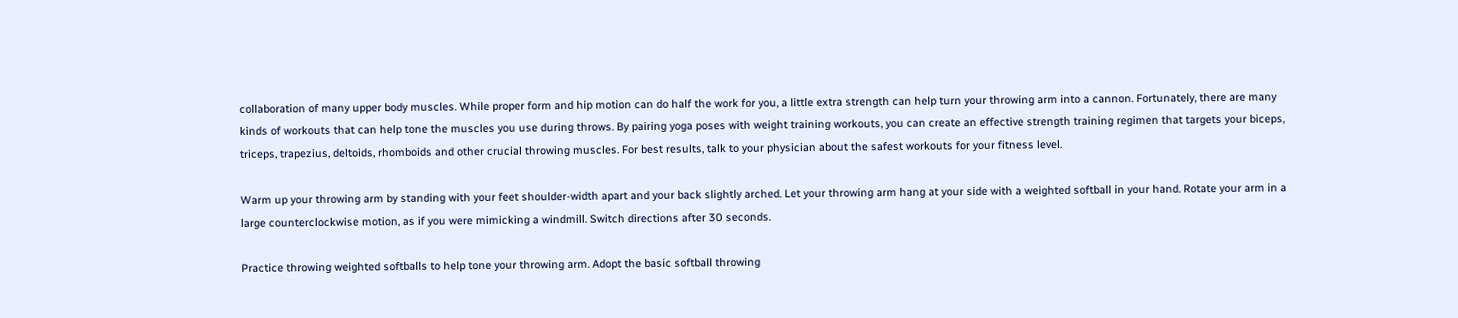collaboration of many upper body muscles. While proper form and hip motion can do half the work for you, a little extra strength can help turn your throwing arm into a cannon. Fortunately, there are many kinds of workouts that can help tone the muscles you use during throws. By pairing yoga poses with weight training workouts, you can create an effective strength training regimen that targets your biceps, triceps, trapezius, deltoids, rhomboids and other crucial throwing muscles. For best results, talk to your physician about the safest workouts for your fitness level.

Warm up your throwing arm by standing with your feet shoulder-width apart and your back slightly arched. Let your throwing arm hang at your side with a weighted softball in your hand. Rotate your arm in a large counterclockwise motion, as if you were mimicking a windmill. Switch directions after 30 seconds.

Practice throwing weighted softballs to help tone your throwing arm. Adopt the basic softball throwing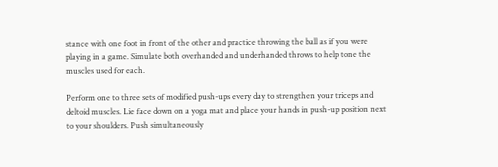stance with one foot in front of the other and practice throwing the ball as if you were playing in a game. Simulate both overhanded and underhanded throws to help tone the muscles used for each.

Perform one to three sets of modified push-ups every day to strengthen your triceps and deltoid muscles. Lie face down on a yoga mat and place your hands in push-up position next to your shoulders. Push simultaneously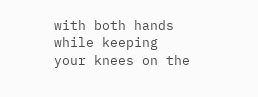with both hands while keeping your knees on the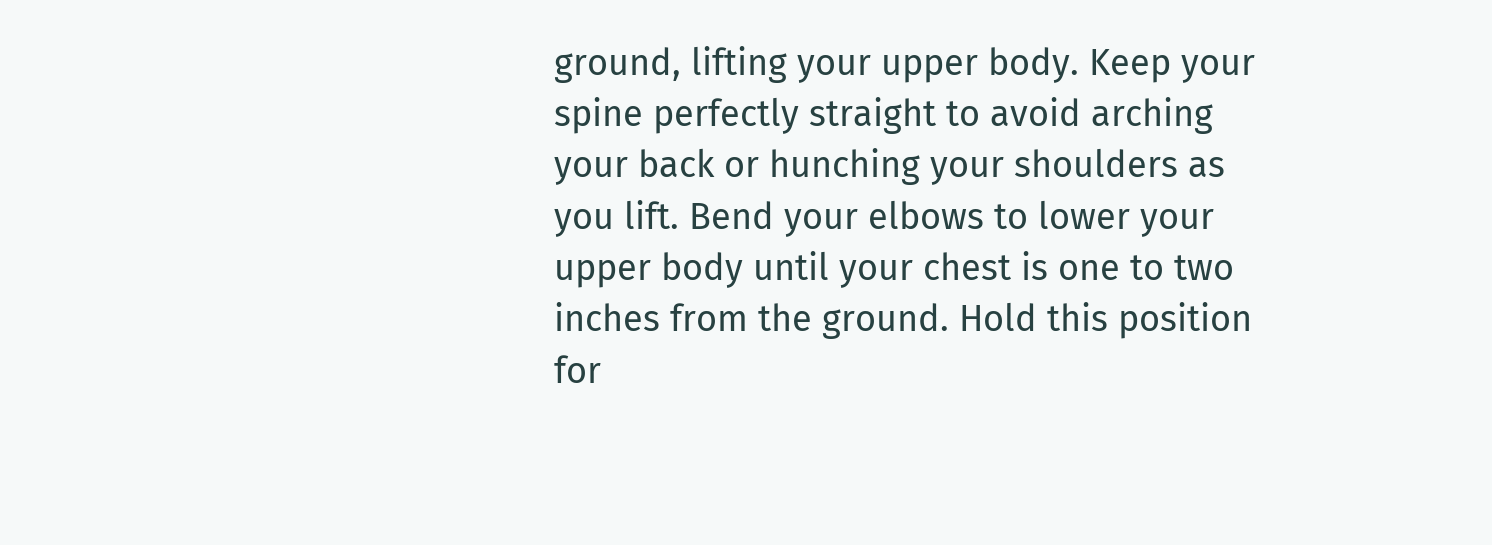ground, lifting your upper body. Keep your spine perfectly straight to avoid arching your back or hunching your shoulders as you lift. Bend your elbows to lower your upper body until your chest is one to two inches from the ground. Hold this position for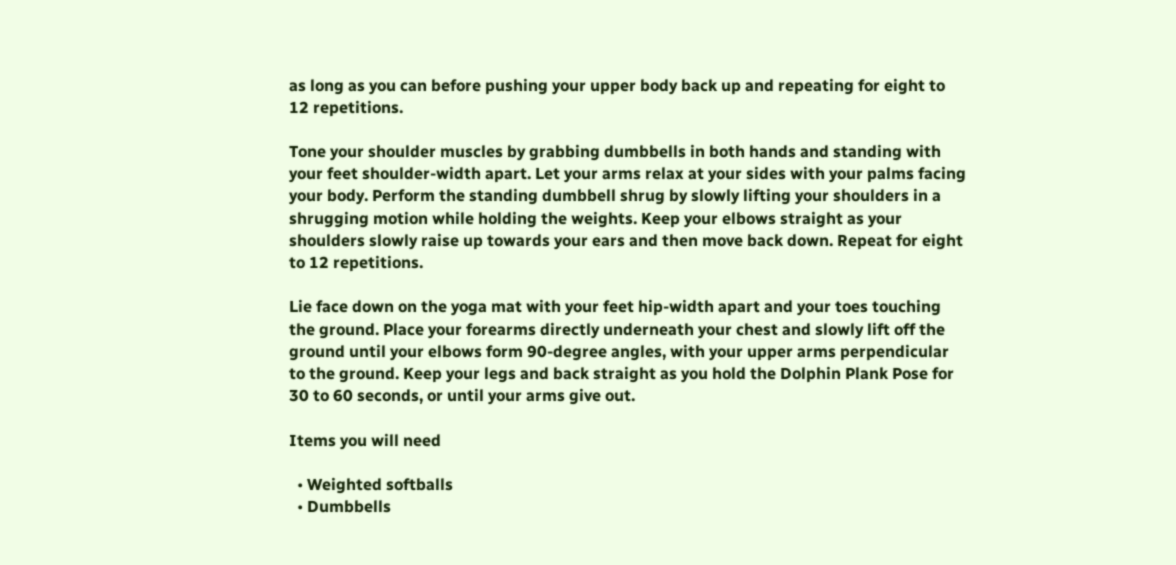as long as you can before pushing your upper body back up and repeating for eight to 12 repetitions.

Tone your shoulder muscles by grabbing dumbbells in both hands and standing with your feet shoulder-width apart. Let your arms relax at your sides with your palms facing your body. Perform the standing dumbbell shrug by slowly lifting your shoulders in a shrugging motion while holding the weights. Keep your elbows straight as your shoulders slowly raise up towards your ears and then move back down. Repeat for eight to 12 repetitions.

Lie face down on the yoga mat with your feet hip-width apart and your toes touching the ground. Place your forearms directly underneath your chest and slowly lift off the ground until your elbows form 90-degree angles, with your upper arms perpendicular to the ground. Keep your legs and back straight as you hold the Dolphin Plank Pose for 30 to 60 seconds, or until your arms give out.

Items you will need

  • Weighted softballs
  • Dumbbells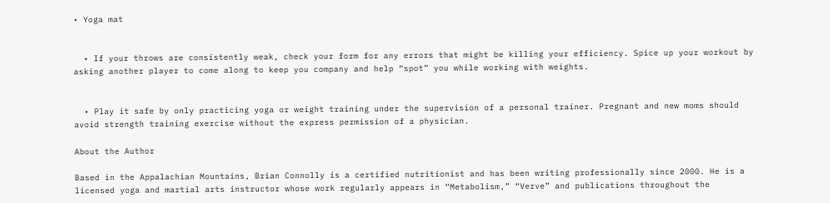• Yoga mat


  • If your throws are consistently weak, check your form for any errors that might be killing your efficiency. Spice up your workout by asking another player to come along to keep you company and help “spot” you while working with weights.


  • Play it safe by only practicing yoga or weight training under the supervision of a personal trainer. Pregnant and new moms should avoid strength training exercise without the express permission of a physician.

About the Author

Based in the Appalachian Mountains, Brian Connolly is a certified nutritionist and has been writing professionally since 2000. He is a licensed yoga and martial arts instructor whose work regularly appears in “Metabolism,” “Verve” and publications throughout the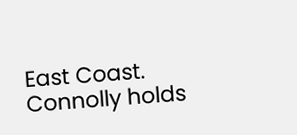East Coast. Connolly holds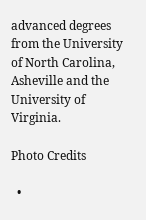advanced degrees from the University of North Carolina, Asheville and the University of Virginia.

Photo Credits

  •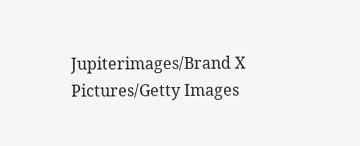Jupiterimages/Brand X Pictures/Getty Images